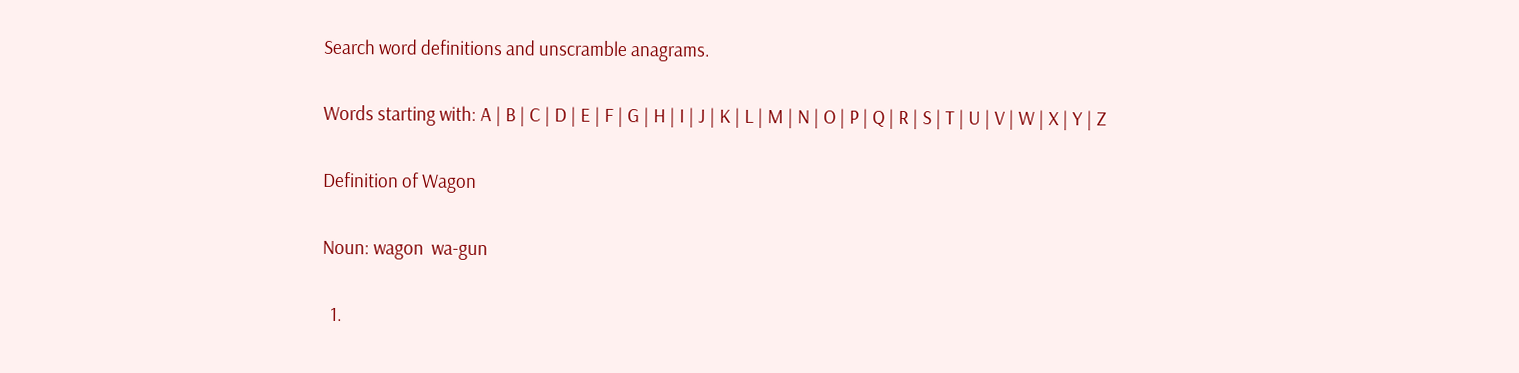Search word definitions and unscramble anagrams.

Words starting with: A | B | C | D | E | F | G | H | I | J | K | L | M | N | O | P | Q | R | S | T | U | V | W | X | Y | Z

Definition of Wagon

Noun: wagon  wa-gun

  1.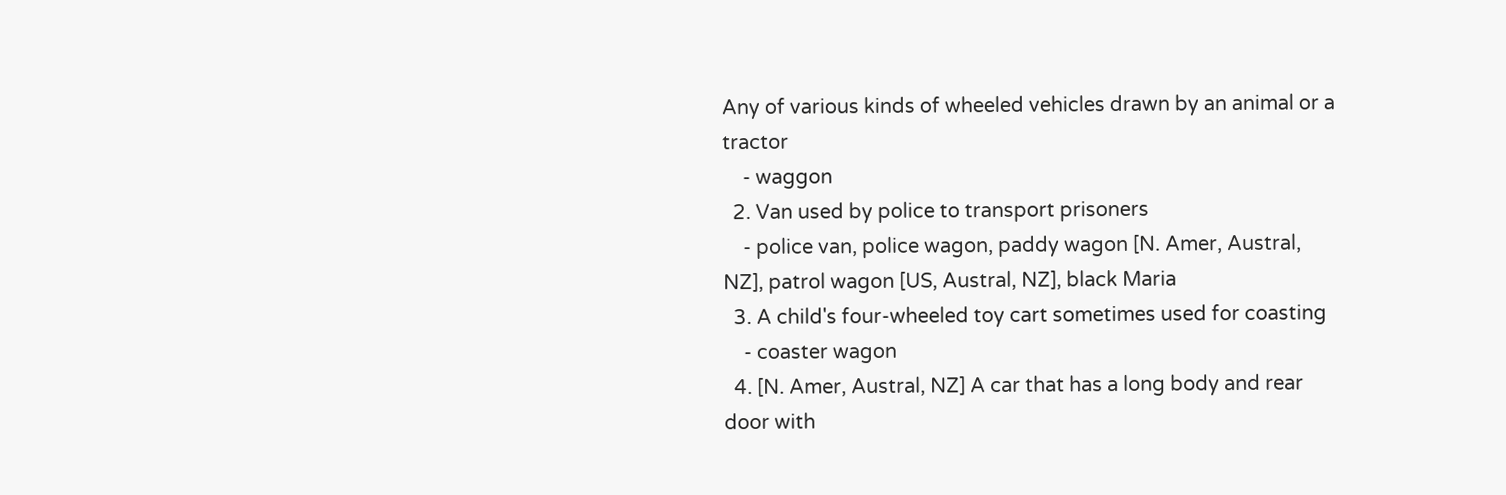Any of various kinds of wheeled vehicles drawn by an animal or a tractor
    - waggon
  2. Van used by police to transport prisoners
    - police van, police wagon, paddy wagon [N. Amer, Austral, NZ], patrol wagon [US, Austral, NZ], black Maria
  3. A child's four-wheeled toy cart sometimes used for coasting
    - coaster wagon
  4. [N. Amer, Austral, NZ] A car that has a long body and rear door with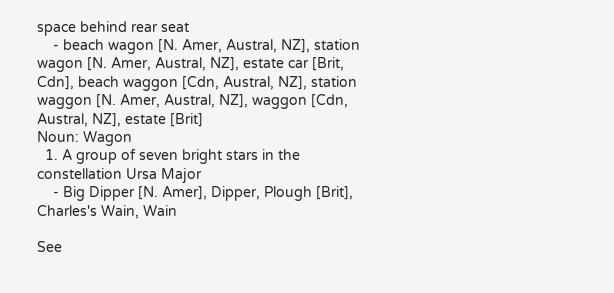space behind rear seat
    - beach wagon [N. Amer, Austral, NZ], station wagon [N. Amer, Austral, NZ], estate car [Brit, Cdn], beach waggon [Cdn, Austral, NZ], station waggon [N. Amer, Austral, NZ], waggon [Cdn, Austral, NZ], estate [Brit]
Noun: Wagon
  1. A group of seven bright stars in the constellation Ursa Major
    - Big Dipper [N. Amer], Dipper, Plough [Brit], Charles's Wain, Wain

See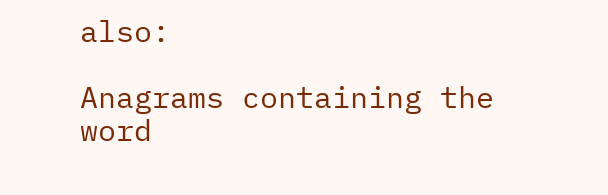also:

Anagrams containing the word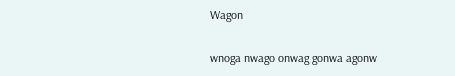Wagon

wnoga nwago onwag gonwa agonw